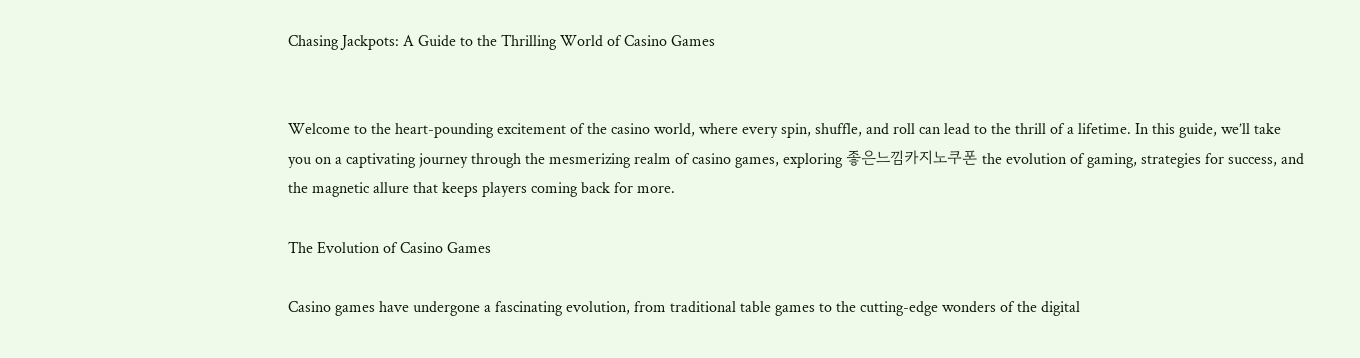Chasing Jackpots: A Guide to the Thrilling World of Casino Games


Welcome to the heart-pounding excitement of the casino world, where every spin, shuffle, and roll can lead to the thrill of a lifetime. In this guide, we’ll take you on a captivating journey through the mesmerizing realm of casino games, exploring 좋은느낌카지노쿠폰 the evolution of gaming, strategies for success, and the magnetic allure that keeps players coming back for more.

The Evolution of Casino Games

Casino games have undergone a fascinating evolution, from traditional table games to the cutting-edge wonders of the digital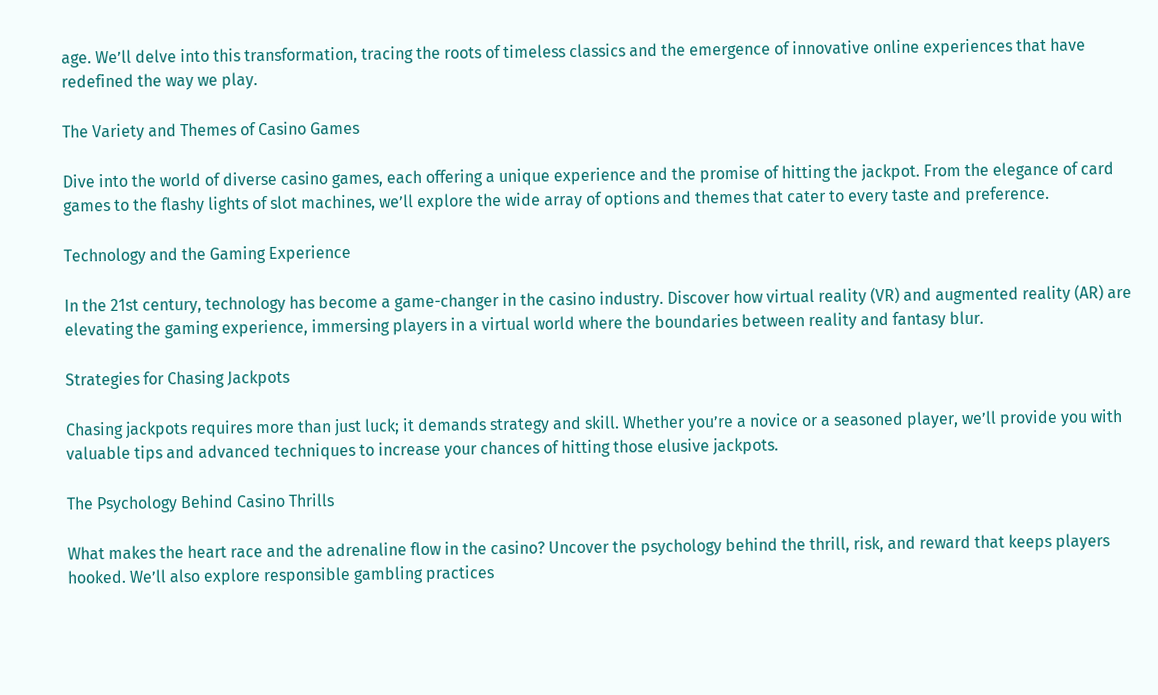age. We’ll delve into this transformation, tracing the roots of timeless classics and the emergence of innovative online experiences that have redefined the way we play.

The Variety and Themes of Casino Games

Dive into the world of diverse casino games, each offering a unique experience and the promise of hitting the jackpot. From the elegance of card games to the flashy lights of slot machines, we’ll explore the wide array of options and themes that cater to every taste and preference.

Technology and the Gaming Experience

In the 21st century, technology has become a game-changer in the casino industry. Discover how virtual reality (VR) and augmented reality (AR) are elevating the gaming experience, immersing players in a virtual world where the boundaries between reality and fantasy blur.

Strategies for Chasing Jackpots

Chasing jackpots requires more than just luck; it demands strategy and skill. Whether you’re a novice or a seasoned player, we’ll provide you with valuable tips and advanced techniques to increase your chances of hitting those elusive jackpots.

The Psychology Behind Casino Thrills

What makes the heart race and the adrenaline flow in the casino? Uncover the psychology behind the thrill, risk, and reward that keeps players hooked. We’ll also explore responsible gambling practices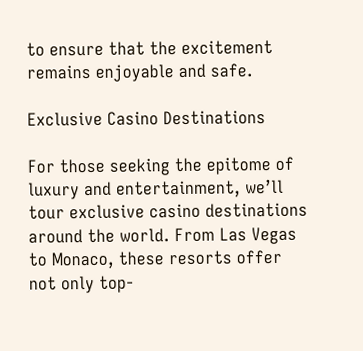to ensure that the excitement remains enjoyable and safe.

Exclusive Casino Destinations

For those seeking the epitome of luxury and entertainment, we’ll tour exclusive casino destinations around the world. From Las Vegas to Monaco, these resorts offer not only top-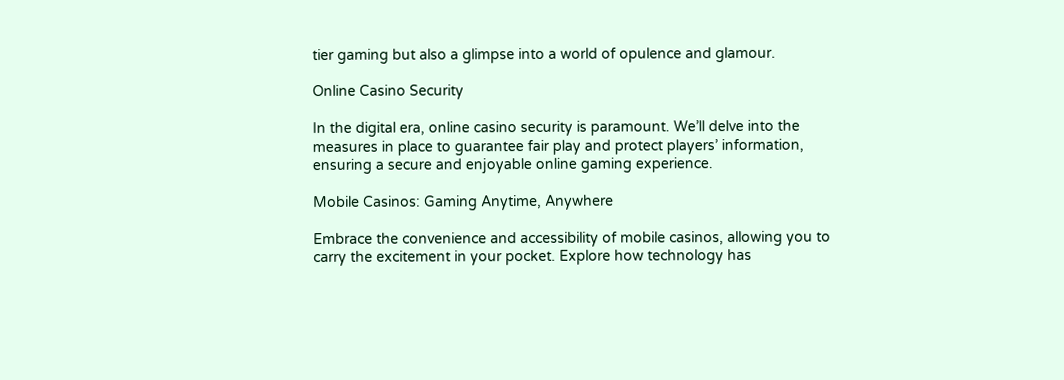tier gaming but also a glimpse into a world of opulence and glamour.

Online Casino Security

In the digital era, online casino security is paramount. We’ll delve into the measures in place to guarantee fair play and protect players’ information, ensuring a secure and enjoyable online gaming experience.

Mobile Casinos: Gaming Anytime, Anywhere

Embrace the convenience and accessibility of mobile casinos, allowing you to carry the excitement in your pocket. Explore how technology has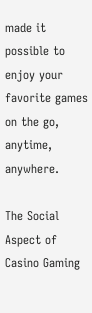made it possible to enjoy your favorite games on the go, anytime, anywhere.

The Social Aspect of Casino Gaming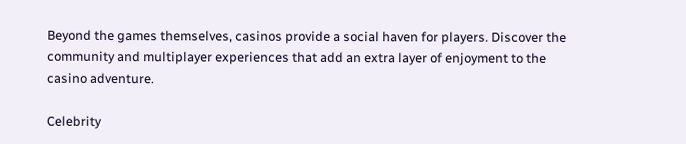Beyond the games themselves, casinos provide a social haven for players. Discover the community and multiplayer experiences that add an extra layer of enjoyment to the casino adventure.

Celebrity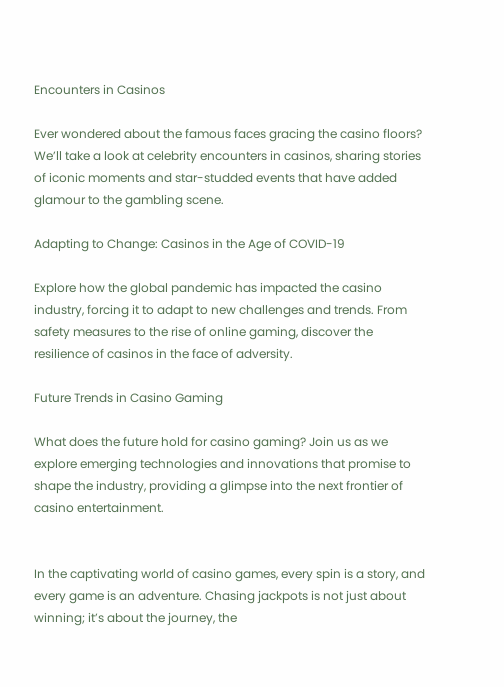Encounters in Casinos

Ever wondered about the famous faces gracing the casino floors? We’ll take a look at celebrity encounters in casinos, sharing stories of iconic moments and star-studded events that have added glamour to the gambling scene.

Adapting to Change: Casinos in the Age of COVID-19

Explore how the global pandemic has impacted the casino industry, forcing it to adapt to new challenges and trends. From safety measures to the rise of online gaming, discover the resilience of casinos in the face of adversity.

Future Trends in Casino Gaming

What does the future hold for casino gaming? Join us as we explore emerging technologies and innovations that promise to shape the industry, providing a glimpse into the next frontier of casino entertainment.


In the captivating world of casino games, every spin is a story, and every game is an adventure. Chasing jackpots is not just about winning; it’s about the journey, the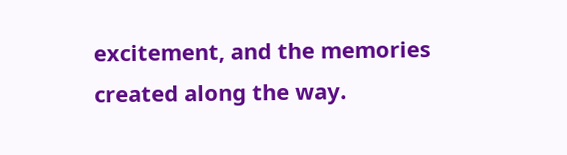excitement, and the memories created along the way.